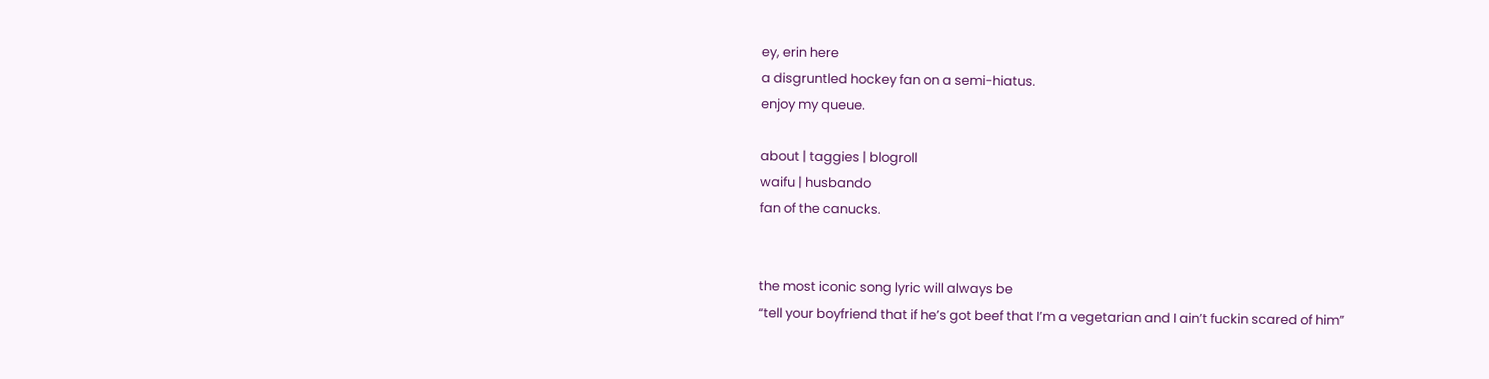ey, erin here
a disgruntled hockey fan on a semi-hiatus.
enjoy my queue.

about | taggies | blogroll
waifu | husbando
fan of the canucks.


the most iconic song lyric will always be
“tell your boyfriend that if he’s got beef that I’m a vegetarian and I ain’t fuckin scared of him”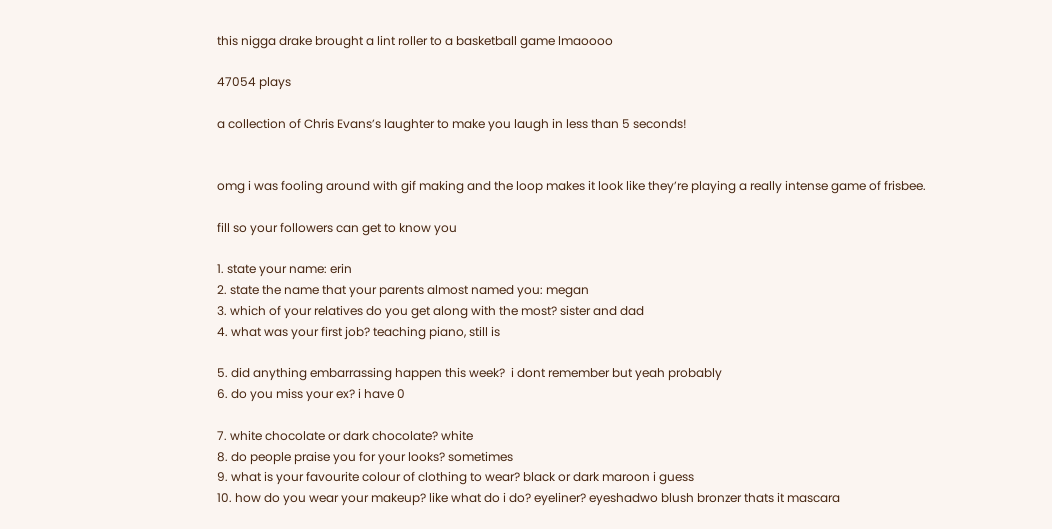this nigga drake brought a lint roller to a basketball game lmaoooo

47054 plays

a collection of Chris Evans’s laughter to make you laugh in less than 5 seconds!


omg i was fooling around with gif making and the loop makes it look like they’re playing a really intense game of frisbee.

fill so your followers can get to know you

1. state your name: erin
2. state the name that your parents almost named you: megan
3. which of your relatives do you get along with the most? sister and dad
4. what was your first job? teaching piano, still is

5. did anything embarrassing happen this week?  i dont remember but yeah probably
6. do you miss your ex? i have 0

7. white chocolate or dark chocolate? white
8. do people praise you for your looks? sometimes
9. what is your favourite colour of clothing to wear? black or dark maroon i guess
10. how do you wear your makeup? like what do i do? eyeliner? eyeshadwo blush bronzer thats it mascara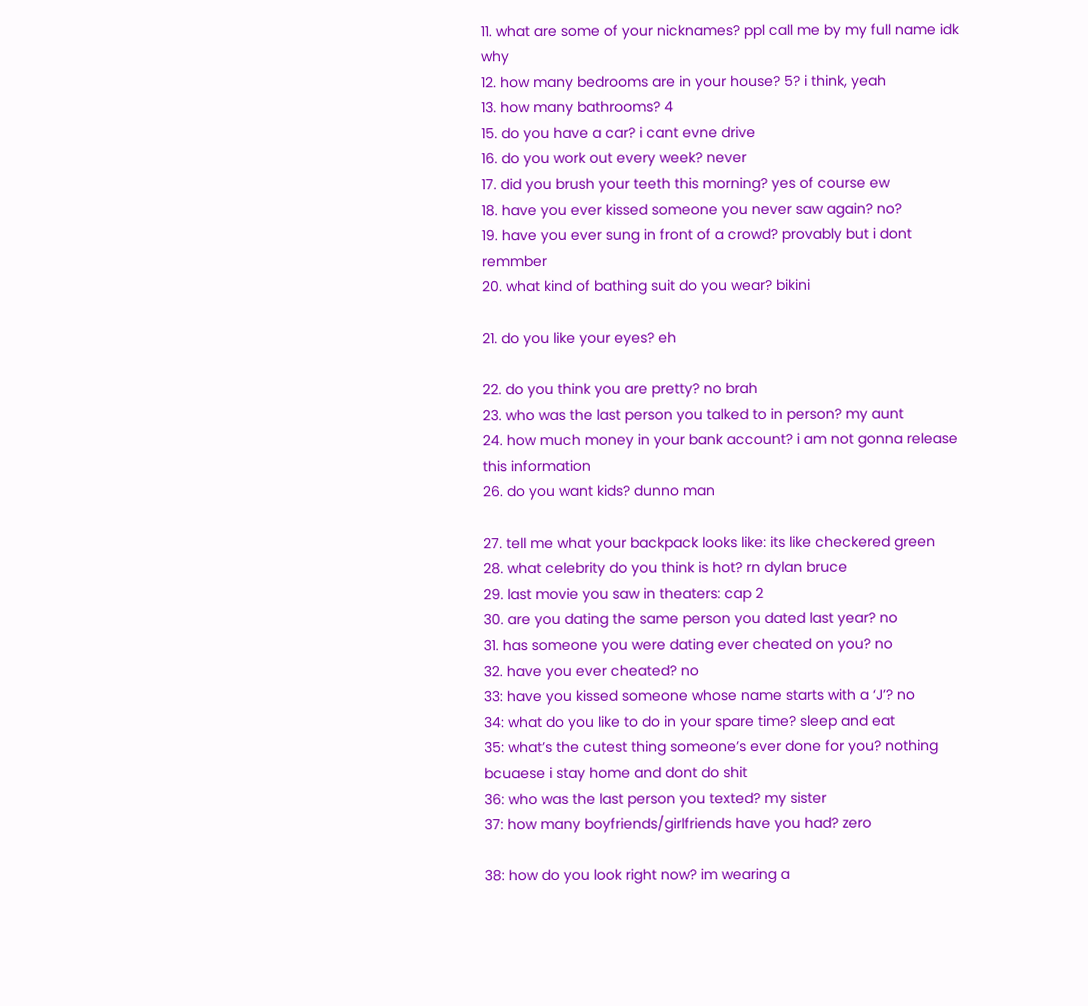11. what are some of your nicknames? ppl call me by my full name idk why
12. how many bedrooms are in your house? 5? i think, yeah
13. how many bathrooms? 4
15. do you have a car? i cant evne drive
16. do you work out every week? never
17. did you brush your teeth this morning? yes of course ew
18. have you ever kissed someone you never saw again? no?
19. have you ever sung in front of a crowd? provably but i dont remmber
20. what kind of bathing suit do you wear? bikini

21. do you like your eyes? eh

22. do you think you are pretty? no brah
23. who was the last person you talked to in person? my aunt
24. how much money in your bank account? i am not gonna release this information
26. do you want kids? dunno man

27. tell me what your backpack looks like: its like checkered green
28. what celebrity do you think is hot? rn dylan bruce
29. last movie you saw in theaters: cap 2
30. are you dating the same person you dated last year? no
31. has someone you were dating ever cheated on you? no
32. have you ever cheated? no
33: have you kissed someone whose name starts with a ‘J’? no
34: what do you like to do in your spare time? sleep and eat
35: what’s the cutest thing someone’s ever done for you? nothing bcuaese i stay home and dont do shit
36: who was the last person you texted? my sister
37: how many boyfriends/girlfriends have you had? zero

38: how do you look right now? im wearing a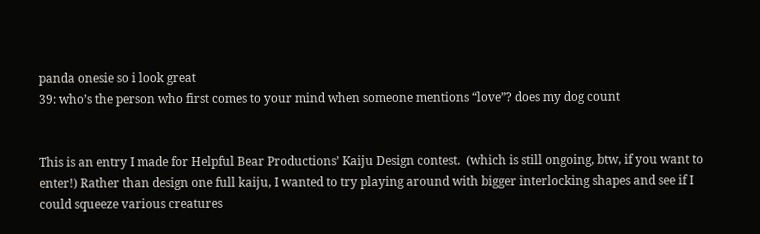panda onesie so i look great
39: who’s the person who first comes to your mind when someone mentions “love”? does my dog count


This is an entry I made for Helpful Bear Productions’ Kaiju Design contest.  (which is still ongoing, btw, if you want to enter!) Rather than design one full kaiju, I wanted to try playing around with bigger interlocking shapes and see if I could squeeze various creatures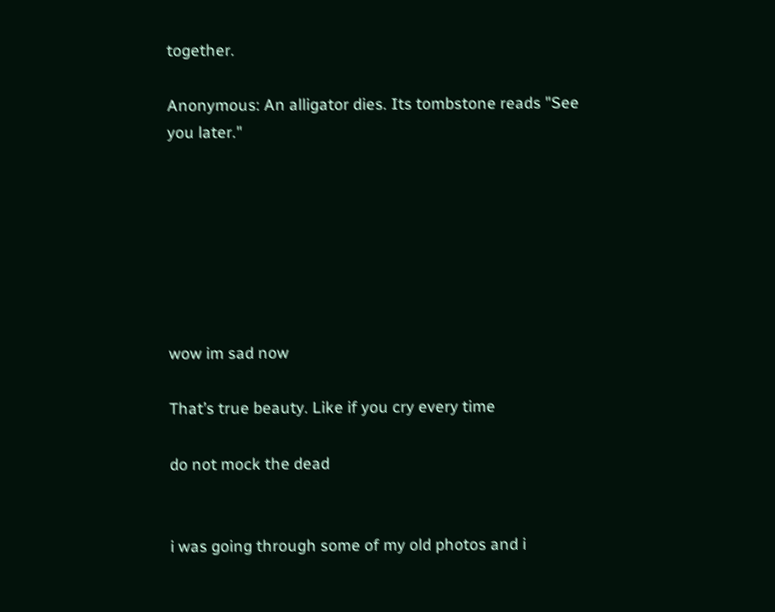together.

Anonymous: An alligator dies. Its tombstone reads "See you later."







wow im sad now

That’s true beauty. Like if you cry every time

do not mock the dead


i was going through some of my old photos and i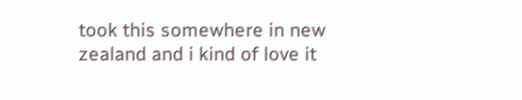took this somewhere in new zealand and i kind of love it